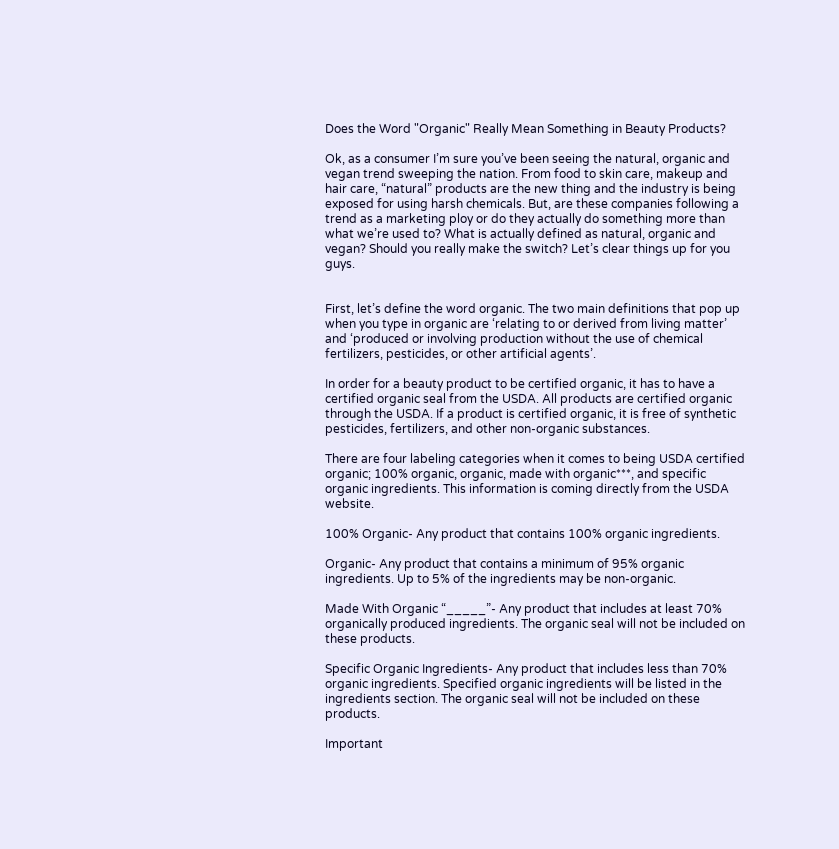Does the Word "Organic" Really Mean Something in Beauty Products?

Ok, as a consumer I’m sure you’ve been seeing the natural, organic and vegan trend sweeping the nation. From food to skin care, makeup and hair care, “natural” products are the new thing and the industry is being exposed for using harsh chemicals. But, are these companies following a trend as a marketing ploy or do they actually do something more than what we’re used to? What is actually defined as natural, organic and vegan? Should you really make the switch? Let’s clear things up for you guys.


First, let’s define the word organic. The two main definitions that pop up when you type in organic are ‘relating to or derived from living matter’ and ‘produced or involving production without the use of chemical fertilizers, pesticides, or other artificial agents’.

In order for a beauty product to be certified organic, it has to have a certified organic seal from the USDA. All products are certified organic through the USDA. If a product is certified organic, it is free of synthetic pesticides, fertilizers, and other non-organic substances.

There are four labeling categories when it comes to being USDA certified organic; 100% organic, organic, made with organic***, and specific organic ingredients. This information is coming directly from the USDA website.

100% Organic- Any product that contains 100% organic ingredients.

Organic- Any product that contains a minimum of 95% organic ingredients. Up to 5% of the ingredients may be non-organic.

Made With Organic “_____”- Any product that includes at least 70% organically produced ingredients. The organic seal will not be included on these products.

Specific Organic Ingredients- Any product that includes less than 70% organic ingredients. Specified organic ingredients will be listed in the ingredients section. The organic seal will not be included on these products.

Important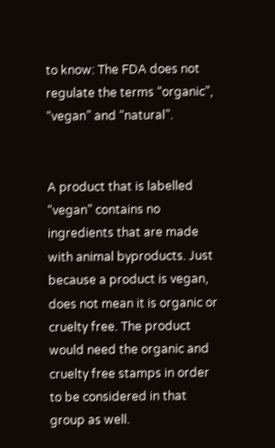to know: The FDA does not regulate the terms “organic”, “vegan” and “natural”.


A product that is labelled “vegan” contains no ingredients that are made with animal byproducts. Just because a product is vegan, does not mean it is organic or cruelty free. The product would need the organic and cruelty free stamps in order to be considered in that group as well.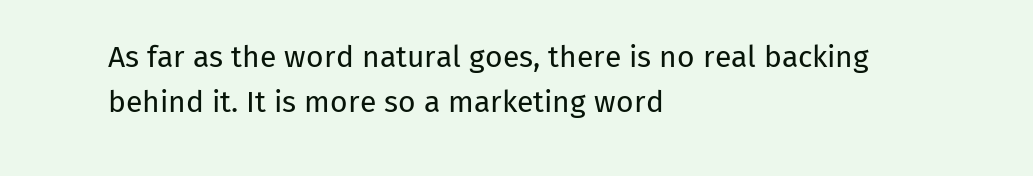As far as the word natural goes, there is no real backing behind it. It is more so a marketing word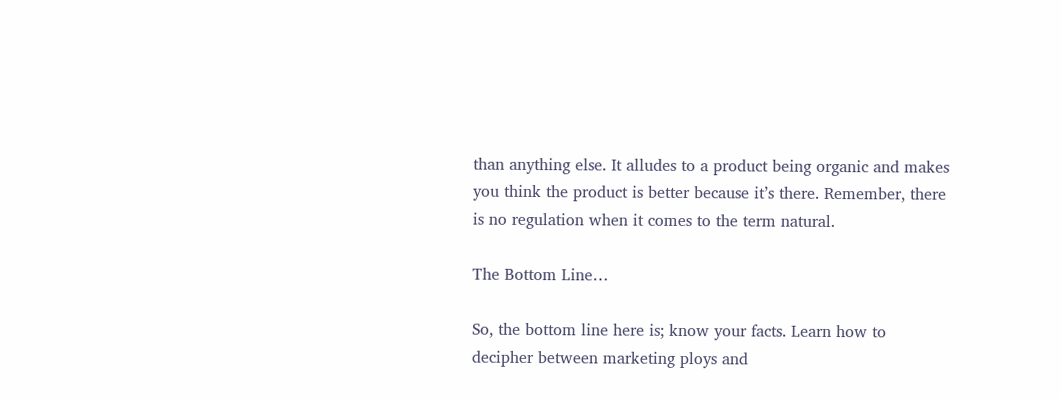than anything else. It alludes to a product being organic and makes you think the product is better because it’s there. Remember, there is no regulation when it comes to the term natural.

The Bottom Line…

So, the bottom line here is; know your facts. Learn how to decipher between marketing ploys and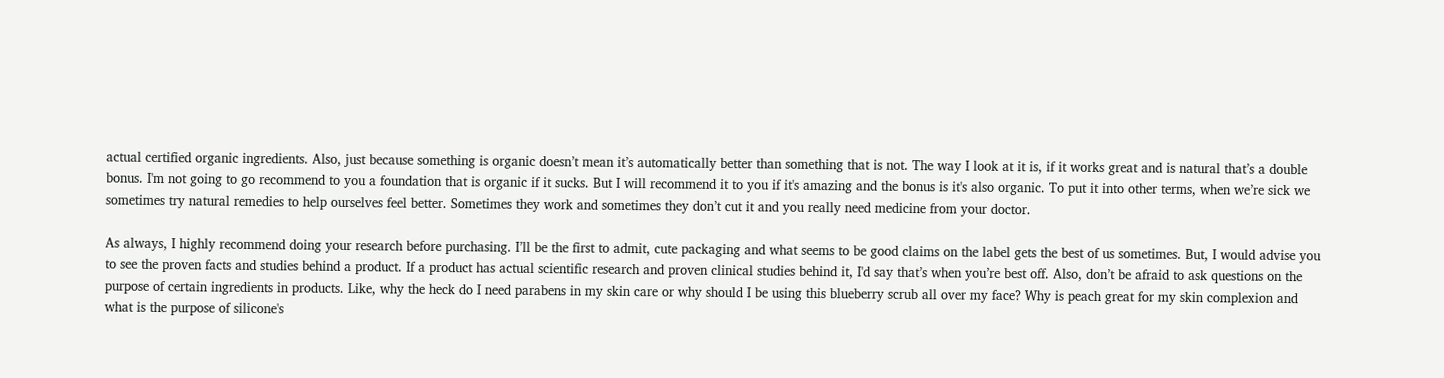actual certified organic ingredients. Also, just because something is organic doesn’t mean it’s automatically better than something that is not. The way I look at it is, if it works great and is natural that’s a double bonus. I'm not going to go recommend to you a foundation that is organic if it sucks. But I will recommend it to you if it's amazing and the bonus is it's also organic. To put it into other terms, when we’re sick we sometimes try natural remedies to help ourselves feel better. Sometimes they work and sometimes they don’t cut it and you really need medicine from your doctor.

As always, I highly recommend doing your research before purchasing. I’ll be the first to admit, cute packaging and what seems to be good claims on the label gets the best of us sometimes. But, I would advise you to see the proven facts and studies behind a product. If a product has actual scientific research and proven clinical studies behind it, I'd say that’s when you’re best off. Also, don’t be afraid to ask questions on the purpose of certain ingredients in products. Like, why the heck do I need parabens in my skin care or why should I be using this blueberry scrub all over my face? Why is peach great for my skin complexion and what is the purpose of silicone's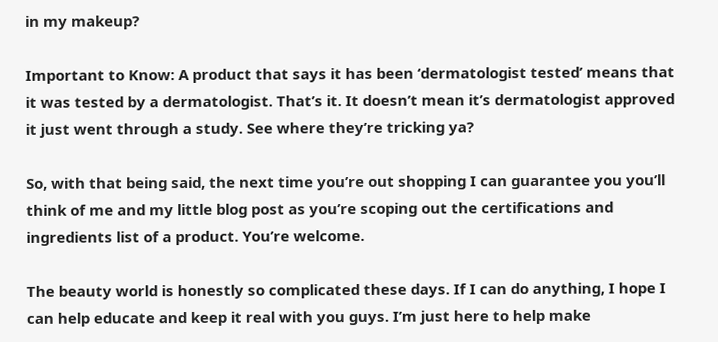in my makeup?

Important to Know: A product that says it has been ‘dermatologist tested’ means that it was tested by a dermatologist. That’s it. It doesn’t mean it’s dermatologist approved it just went through a study. See where they’re tricking ya?

So, with that being said, the next time you’re out shopping I can guarantee you you’ll think of me and my little blog post as you’re scoping out the certifications and ingredients list of a product. You’re welcome.

The beauty world is honestly so complicated these days. If I can do anything, I hope I can help educate and keep it real with you guys. I’m just here to help make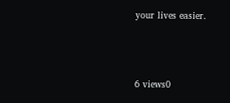your lives easier.



6 views0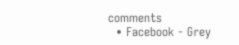comments
  • Facebook - Grey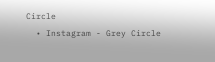Circle
  • Instagram - Grey Circle